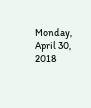Monday, April 30, 2018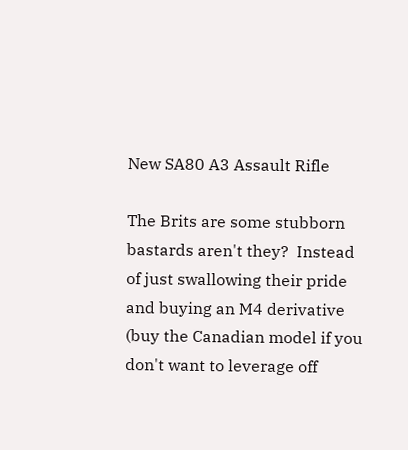New SA80 A3 Assault Rifle

The Brits are some stubborn bastards aren't they?  Instead of just swallowing their pride and buying an M4 derivative (buy the Canadian model if you don't want to leverage off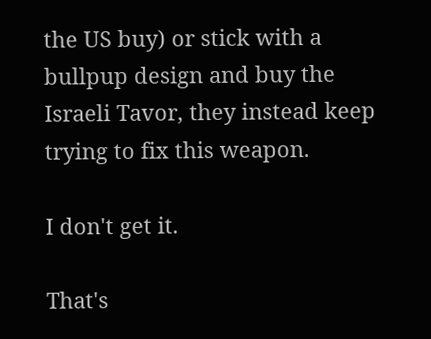the US buy) or stick with a bullpup design and buy the Israeli Tavor, they instead keep trying to fix this weapon.

I don't get it.

That's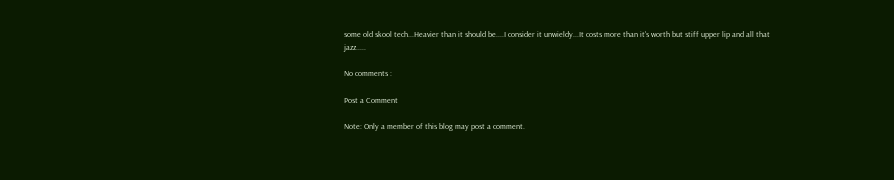some old skool tech...Heavier than it should be....I consider it unwieldy...It costs more than it's worth but stiff upper lip and all that jazz.....

No comments :

Post a Comment

Note: Only a member of this blog may post a comment.